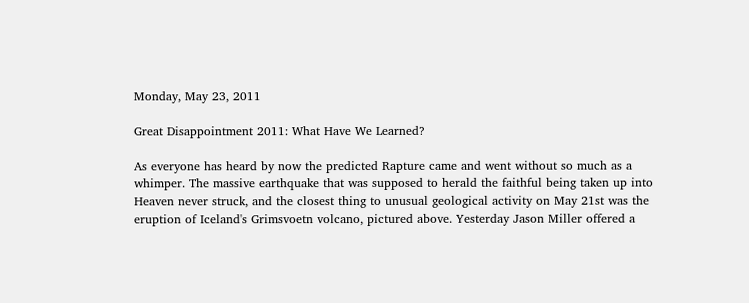Monday, May 23, 2011

Great Disappointment 2011: What Have We Learned?

As everyone has heard by now the predicted Rapture came and went without so much as a whimper. The massive earthquake that was supposed to herald the faithful being taken up into Heaven never struck, and the closest thing to unusual geological activity on May 21st was the eruption of Iceland's Grimsvoetn volcano, pictured above. Yesterday Jason Miller offered a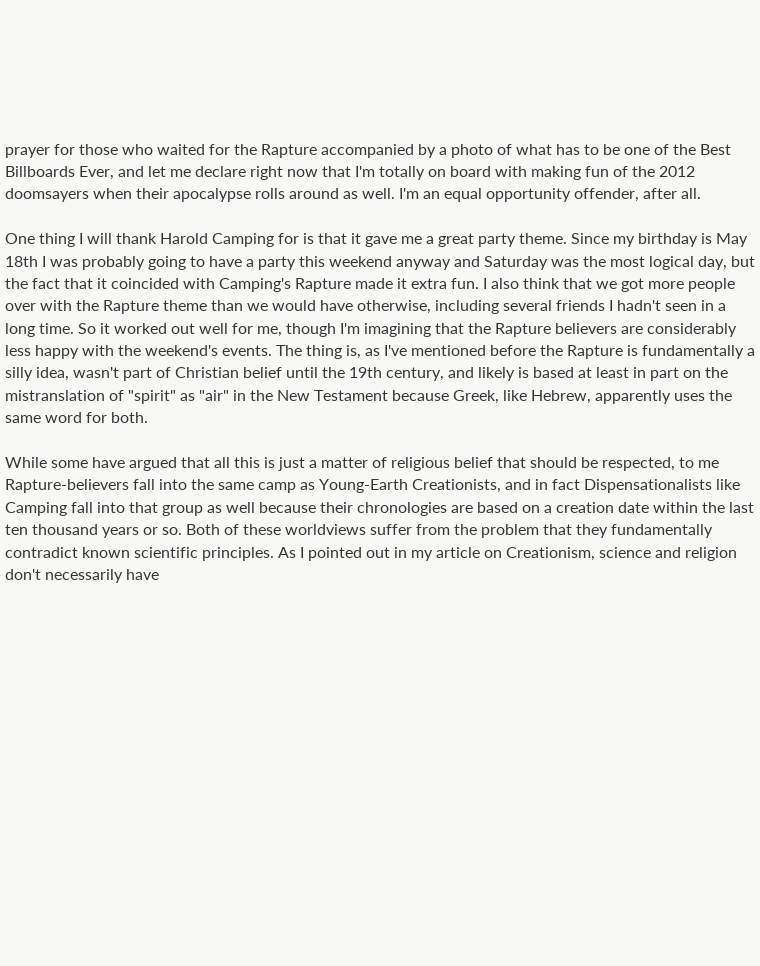prayer for those who waited for the Rapture accompanied by a photo of what has to be one of the Best Billboards Ever, and let me declare right now that I'm totally on board with making fun of the 2012 doomsayers when their apocalypse rolls around as well. I'm an equal opportunity offender, after all.

One thing I will thank Harold Camping for is that it gave me a great party theme. Since my birthday is May 18th I was probably going to have a party this weekend anyway and Saturday was the most logical day, but the fact that it coincided with Camping's Rapture made it extra fun. I also think that we got more people over with the Rapture theme than we would have otherwise, including several friends I hadn't seen in a long time. So it worked out well for me, though I'm imagining that the Rapture believers are considerably less happy with the weekend's events. The thing is, as I've mentioned before the Rapture is fundamentally a silly idea, wasn't part of Christian belief until the 19th century, and likely is based at least in part on the mistranslation of "spirit" as "air" in the New Testament because Greek, like Hebrew, apparently uses the same word for both.

While some have argued that all this is just a matter of religious belief that should be respected, to me Rapture-believers fall into the same camp as Young-Earth Creationists, and in fact Dispensationalists like Camping fall into that group as well because their chronologies are based on a creation date within the last ten thousand years or so. Both of these worldviews suffer from the problem that they fundamentally contradict known scientific principles. As I pointed out in my article on Creationism, science and religion don't necessarily have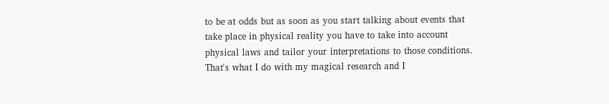to be at odds but as soon as you start talking about events that take place in physical reality you have to take into account physical laws and tailor your interpretations to those conditions. That's what I do with my magical research and I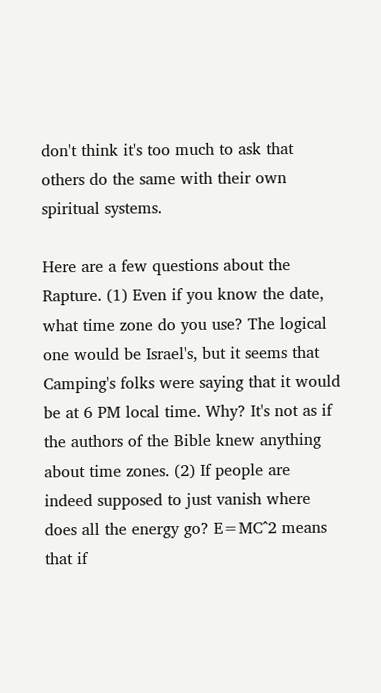don't think it's too much to ask that others do the same with their own spiritual systems.

Here are a few questions about the Rapture. (1) Even if you know the date, what time zone do you use? The logical one would be Israel's, but it seems that Camping's folks were saying that it would be at 6 PM local time. Why? It's not as if the authors of the Bible knew anything about time zones. (2) If people are indeed supposed to just vanish where does all the energy go? E=MC^2 means that if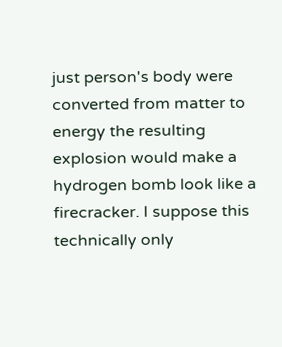just person's body were converted from matter to energy the resulting explosion would make a hydrogen bomb look like a firecracker. I suppose this technically only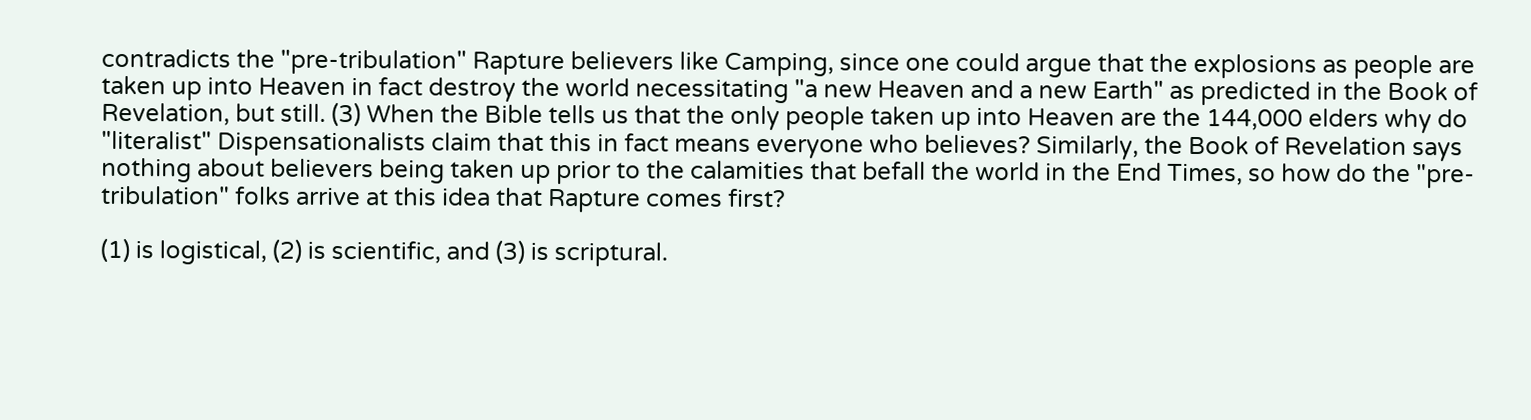contradicts the "pre-tribulation" Rapture believers like Camping, since one could argue that the explosions as people are taken up into Heaven in fact destroy the world necessitating "a new Heaven and a new Earth" as predicted in the Book of Revelation, but still. (3) When the Bible tells us that the only people taken up into Heaven are the 144,000 elders why do "literalist" Dispensationalists claim that this in fact means everyone who believes? Similarly, the Book of Revelation says nothing about believers being taken up prior to the calamities that befall the world in the End Times, so how do the "pre-tribulation" folks arrive at this idea that Rapture comes first?

(1) is logistical, (2) is scientific, and (3) is scriptural.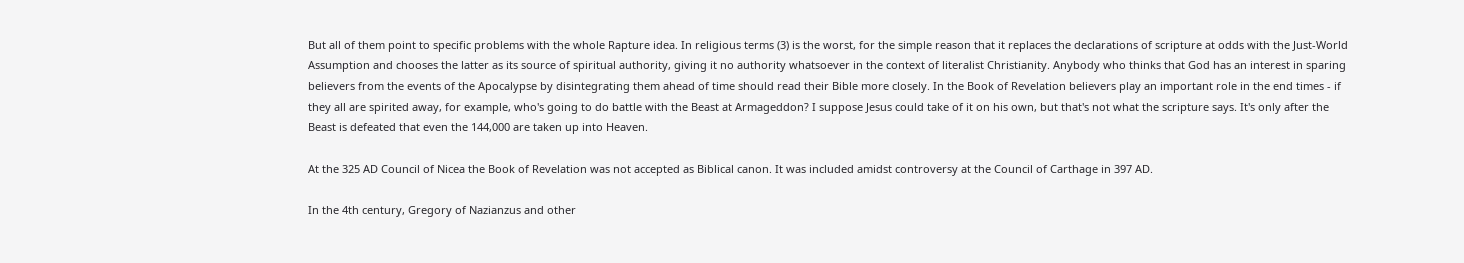But all of them point to specific problems with the whole Rapture idea. In religious terms (3) is the worst, for the simple reason that it replaces the declarations of scripture at odds with the Just-World Assumption and chooses the latter as its source of spiritual authority, giving it no authority whatsoever in the context of literalist Christianity. Anybody who thinks that God has an interest in sparing believers from the events of the Apocalypse by disintegrating them ahead of time should read their Bible more closely. In the Book of Revelation believers play an important role in the end times - if they all are spirited away, for example, who's going to do battle with the Beast at Armageddon? I suppose Jesus could take of it on his own, but that's not what the scripture says. It's only after the Beast is defeated that even the 144,000 are taken up into Heaven.

At the 325 AD Council of Nicea the Book of Revelation was not accepted as Biblical canon. It was included amidst controversy at the Council of Carthage in 397 AD.

In the 4th century, Gregory of Nazianzus and other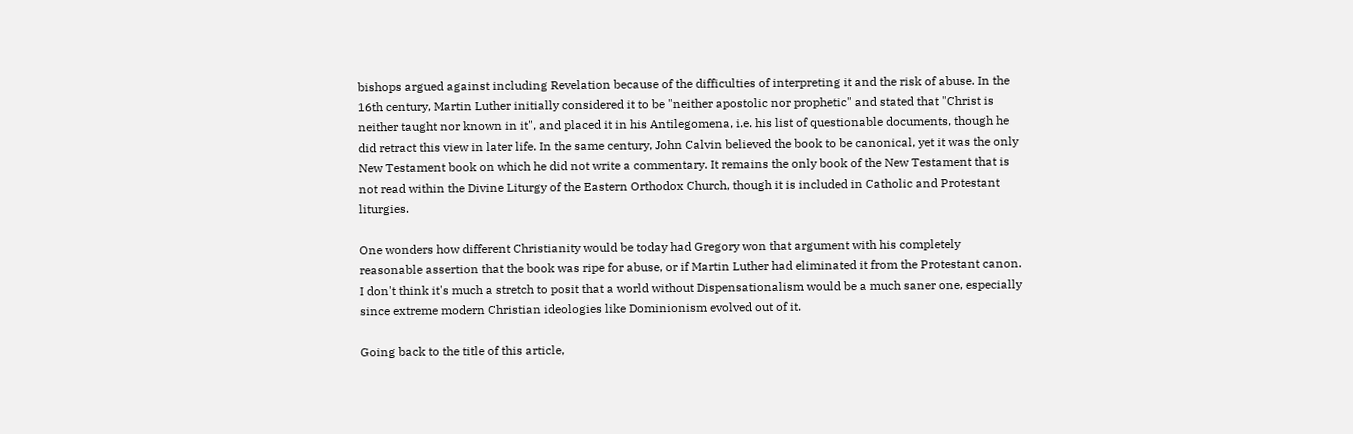bishops argued against including Revelation because of the difficulties of interpreting it and the risk of abuse. In the 16th century, Martin Luther initially considered it to be "neither apostolic nor prophetic" and stated that "Christ is neither taught nor known in it", and placed it in his Antilegomena, i.e. his list of questionable documents, though he did retract this view in later life. In the same century, John Calvin believed the book to be canonical, yet it was the only New Testament book on which he did not write a commentary. It remains the only book of the New Testament that is not read within the Divine Liturgy of the Eastern Orthodox Church, though it is included in Catholic and Protestant liturgies.

One wonders how different Christianity would be today had Gregory won that argument with his completely reasonable assertion that the book was ripe for abuse, or if Martin Luther had eliminated it from the Protestant canon. I don't think it's much a stretch to posit that a world without Dispensationalism would be a much saner one, especially since extreme modern Christian ideologies like Dominionism evolved out of it.

Going back to the title of this article,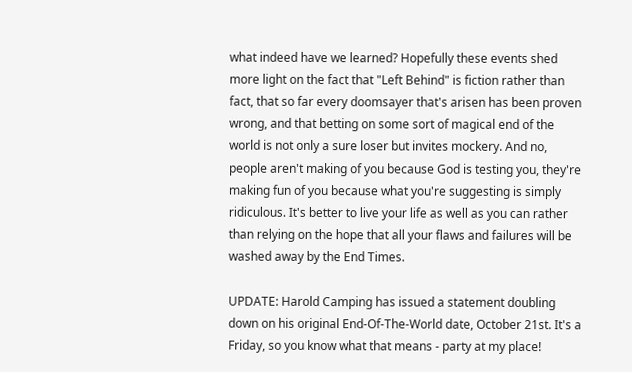what indeed have we learned? Hopefully these events shed more light on the fact that "Left Behind" is fiction rather than fact, that so far every doomsayer that's arisen has been proven wrong, and that betting on some sort of magical end of the world is not only a sure loser but invites mockery. And no, people aren't making of you because God is testing you, they're making fun of you because what you're suggesting is simply ridiculous. It's better to live your life as well as you can rather than relying on the hope that all your flaws and failures will be washed away by the End Times.

UPDATE: Harold Camping has issued a statement doubling down on his original End-Of-The-World date, October 21st. It's a Friday, so you know what that means - party at my place!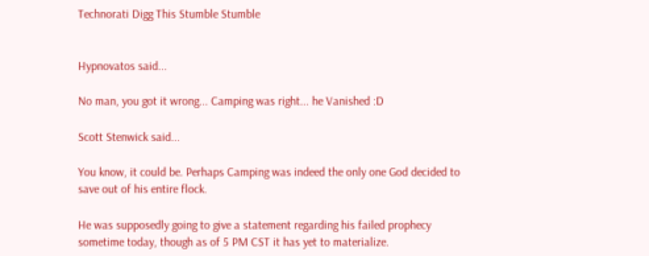Technorati Digg This Stumble Stumble


Hypnovatos said...

No man, you got it wrong... Camping was right... he Vanished :D

Scott Stenwick said...

You know, it could be. Perhaps Camping was indeed the only one God decided to save out of his entire flock.

He was supposedly going to give a statement regarding his failed prophecy sometime today, though as of 5 PM CST it has yet to materialize.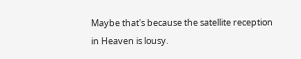Maybe that's because the satellite reception in Heaven is lousy.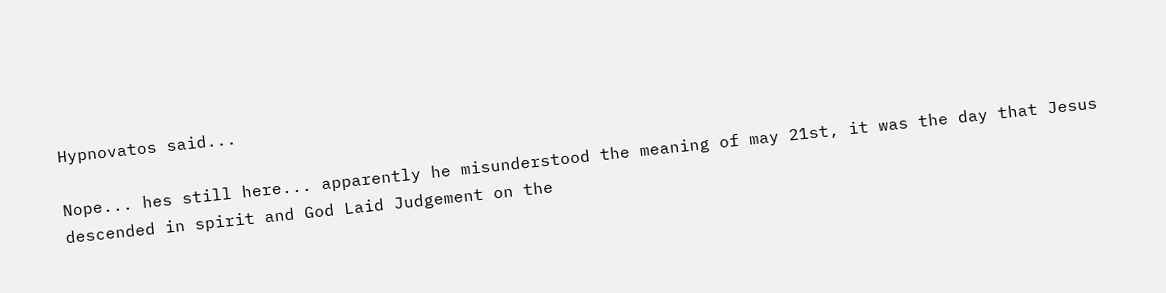Hypnovatos said...

Nope... hes still here... apparently he misunderstood the meaning of may 21st, it was the day that Jesus descended in spirit and God Laid Judgement on the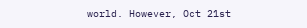world. However, Oct 21st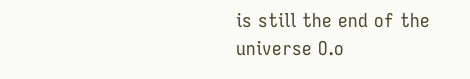is still the end of the universe O.o